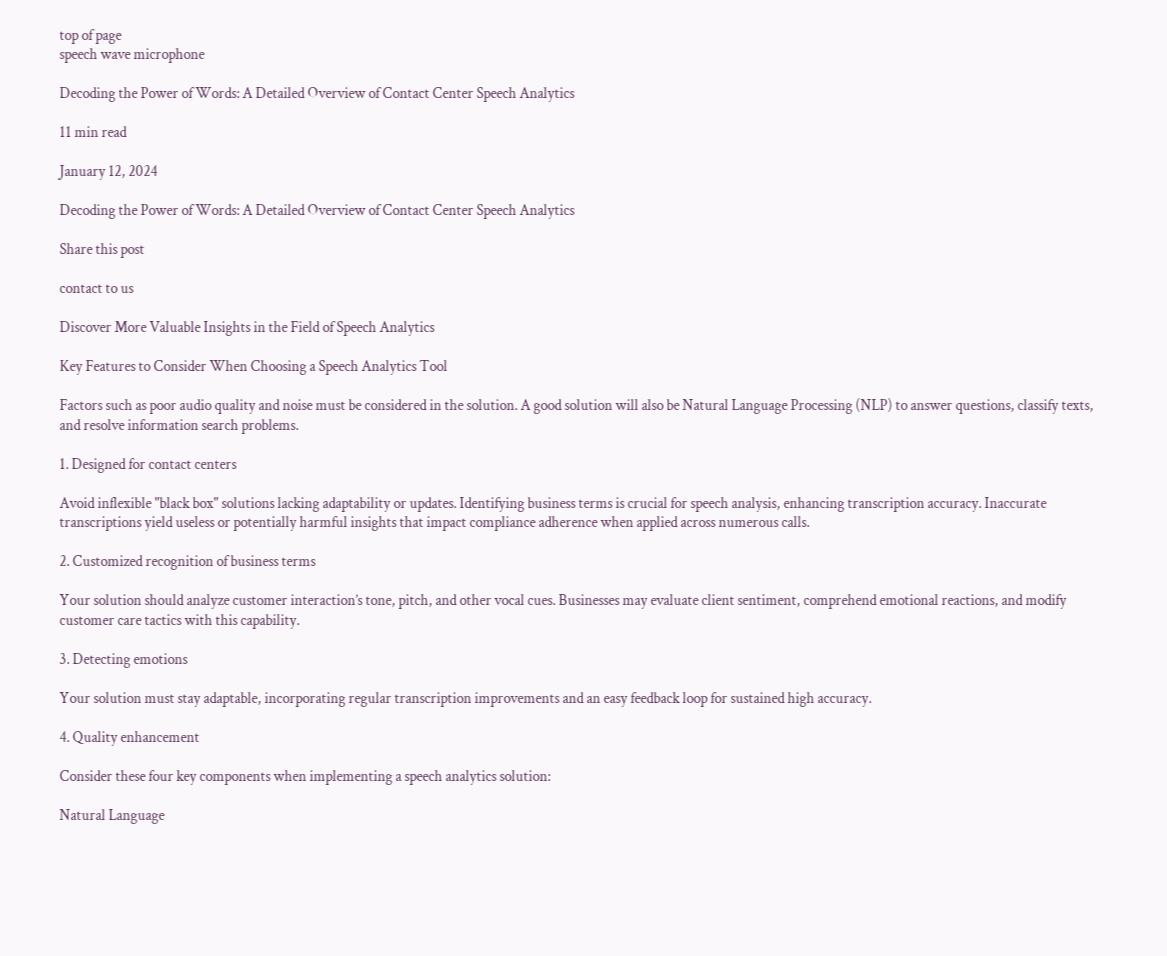top of page
speech wave microphone

Decoding the Power of Words: A Detailed Overview of Contact Center Speech Analytics

11 min read

January 12, 2024

Decoding the Power of Words: A Detailed Overview of Contact Center Speech Analytics

Share this post

contact to us

Discover More Valuable Insights in the Field of Speech Analytics

Key Features to Consider When Choosing a Speech Analytics Tool

Factors such as poor audio quality and noise must be considered in the solution. A good solution will also be Natural Language Processing (NLP) to answer questions, classify texts, and resolve information search problems.

1. Designed for contact centers

Avoid inflexible "black box" solutions lacking adaptability or updates. Identifying business terms is crucial for speech analysis, enhancing transcription accuracy. Inaccurate transcriptions yield useless or potentially harmful insights that impact compliance adherence when applied across numerous calls.

2. Customized recognition of business terms

Your solution should analyze customer interaction’s tone, pitch, and other vocal cues. Businesses may evaluate client sentiment, comprehend emotional reactions, and modify customer care tactics with this capability.

3. Detecting emotions

Your solution must stay adaptable, incorporating regular transcription improvements and an easy feedback loop for sustained high accuracy.

4. Quality enhancement

Consider these four key components when implementing a speech analytics solution:

Natural Language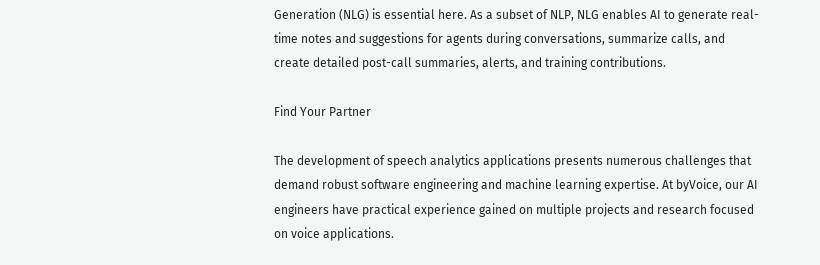Generation (NLG) is essential here. As a subset of NLP, NLG enables AI to generate real-time notes and suggestions for agents during conversations, summarize calls, and create detailed post-call summaries, alerts, and training contributions.

Find Your Partner

The development of speech analytics applications presents numerous challenges that demand robust software engineering and machine learning expertise. At byVoice, our AI engineers have practical experience gained on multiple projects and research focused on voice applications.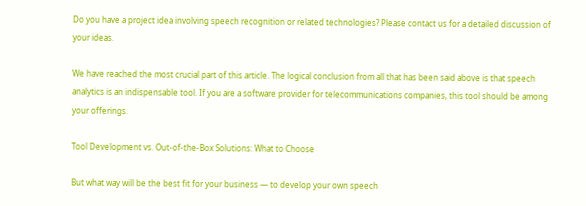Do you have a project idea involving speech recognition or related technologies? Please contact us for a detailed discussion of your ideas.

We have reached the most crucial part of this article. The logical conclusion from all that has been said above is that speech analytics is an indispensable tool. If you are a software provider for telecommunications companies, this tool should be among your offerings.

Tool Development vs. Out-of-the-Box Solutions: What to Choose

But what way will be the best fit for your business — to develop your own speech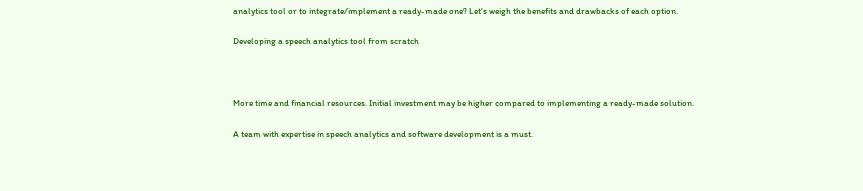analytics tool or to integrate/implement a ready-made one? Let's weigh the benefits and drawbacks of each option.

Developing a speech analytics tool from scratch



More time and financial resources. Initial investment may be higher compared to implementing a ready-made solution.

A team with expertise in speech analytics and software development is a must.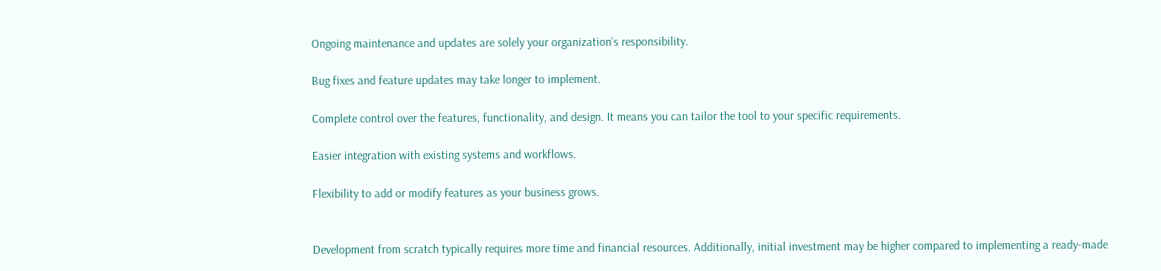Ongoing maintenance and updates are solely your organization’s responsibility.

Bug fixes and feature updates may take longer to implement.

Complete control over the features, functionality, and design. It means you can tailor the tool to your specific requirements.

Easier integration with existing systems and workflows.

Flexibility to add or modify features as your business grows.


Development from scratch typically requires more time and financial resources. Additionally, initial investment may be higher compared to implementing a ready-made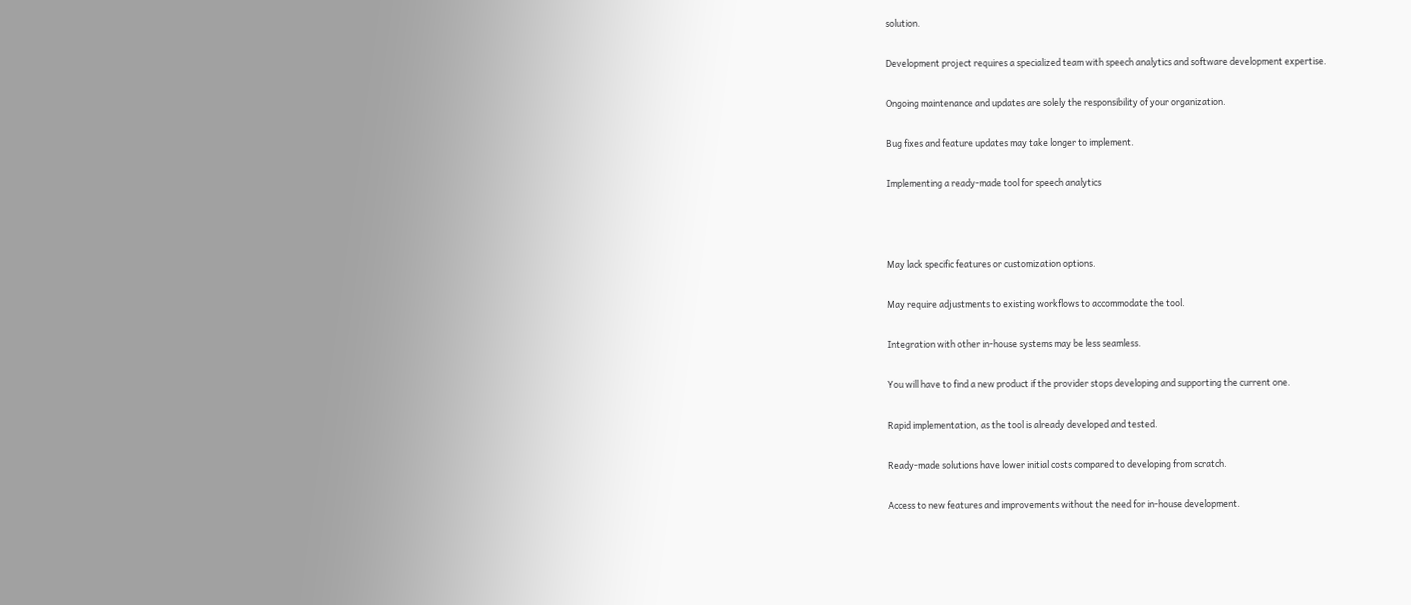solution.

Development project requires a specialized team with speech analytics and software development expertise.

Ongoing maintenance and updates are solely the responsibility of your organization.

Bug fixes and feature updates may take longer to implement.

Implementing a ready-made tool for speech analytics



May lack specific features or customization options.

May require adjustments to existing workflows to accommodate the tool.

Integration with other in-house systems may be less seamless.

You will have to find a new product if the provider stops developing and supporting the current one.

Rapid implementation, as the tool is already developed and tested.

Ready-made solutions have lower initial costs compared to developing from scratch.

Access to new features and improvements without the need for in-house development.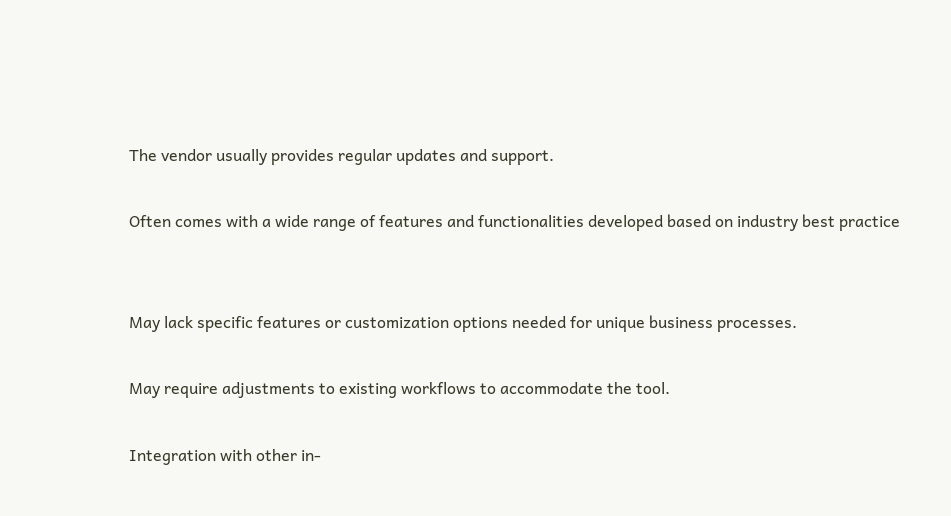The vendor usually provides regular updates and support.

Often comes with a wide range of features and functionalities developed based on industry best practice


May lack specific features or customization options needed for unique business processes.

May require adjustments to existing workflows to accommodate the tool.

Integration with other in-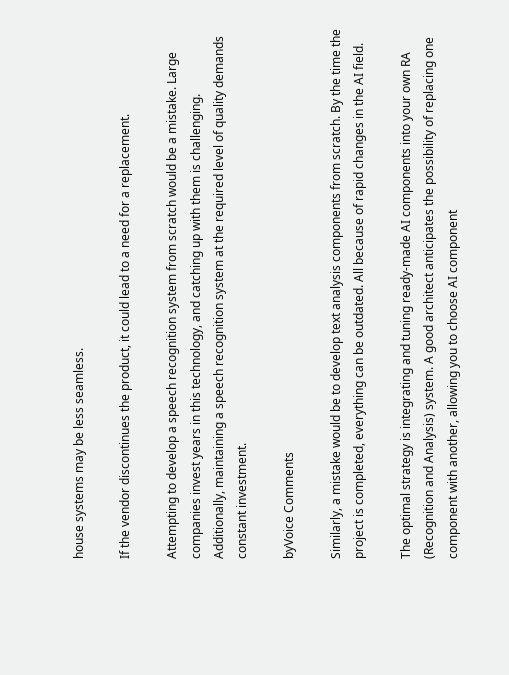house systems may be less seamless.

If the vendor discontinues the product, it could lead to a need for a replacement.

Attempting to develop a speech recognition system from scratch would be a mistake. Large companies invest years in this technology, and catching up with them is challenging. Additionally, maintaining a speech recognition system at the required level of quality demands constant investment.

byVoice Comments

Similarly, a mistake would be to develop text analysis components from scratch. By the time the project is completed, everything can be outdated. All because of rapid changes in the AI field.

The optimal strategy is integrating and tuning ready-made AI components into your own RA (Recognition and Analysis) system. A good architect anticipates the possibility of replacing one component with another, allowing you to choose AI component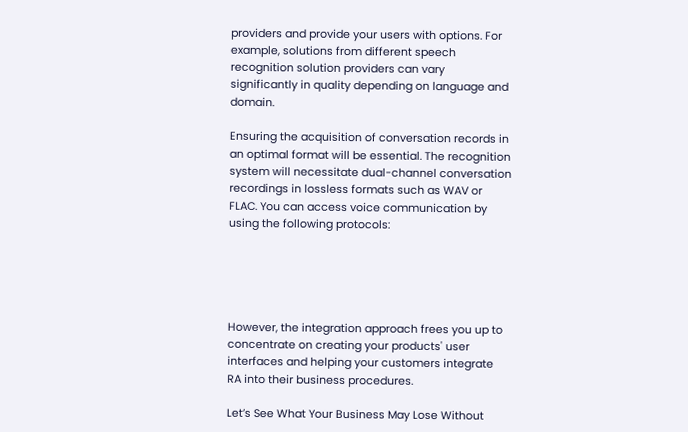providers and provide your users with options. For example, solutions from different speech recognition solution providers can vary significantly in quality depending on language and domain.

Ensuring the acquisition of conversation records in an optimal format will be essential. The recognition system will necessitate dual-channel conversation recordings in lossless formats such as WAV or FLAC. You can access voice communication by using the following protocols:





However, the integration approach frees you up to concentrate on creating your products' user interfaces and helping your customers integrate RA into their business procedures.

Let’s See What Your Business May Lose Without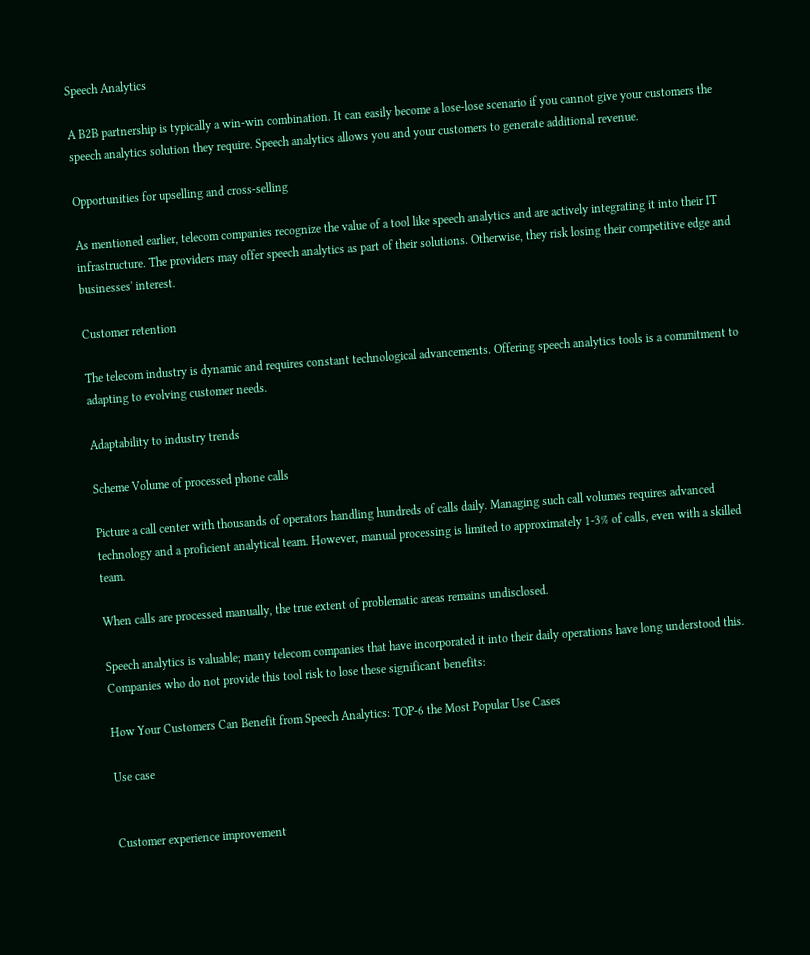Speech Analytics

A B2B partnership is typically a win-win combination. It can easily become a lose-lose scenario if you cannot give your customers the speech analytics solution they require. Speech analytics allows you and your customers to generate additional revenue.

Opportunities for upselling and cross-selling

As mentioned earlier, telecom companies recognize the value of a tool like speech analytics and are actively integrating it into their IT infrastructure. The providers may offer speech analytics as part of their solutions. Otherwise, they risk losing their competitive edge and businesses' interest.

Customer retention

The telecom industry is dynamic and requires constant technological advancements. Offering speech analytics tools is a commitment to adapting to evolving customer needs.

Adaptability to industry trends

Scheme Volume of processed phone calls

Picture a call center with thousands of operators handling hundreds of calls daily. Managing such call volumes requires advanced technology and a proficient analytical team. However, manual processing is limited to approximately 1-3% of calls, even with a skilled team.

When calls are processed manually, the true extent of problematic areas remains undisclosed.

Speech analytics is valuable; many telecom companies that have incorporated it into their daily operations have long understood this. Companies who do not provide this tool risk to lose these significant benefits:

How Your Customers Can Benefit from Speech Analytics: TOP-6 the Most Popular Use Cases

Use case


Customer experience improvement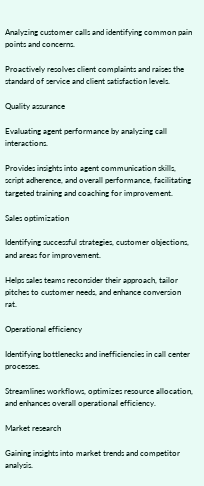Analyzing customer calls and identifying common pain points and concerns.

Proactively resolves client complaints and raises the standard of service and client satisfaction levels.

Quality assurance

Evaluating agent performance by analyzing call interactions.

Provides insights into agent communication skills, script adherence, and overall performance, facilitating targeted training and coaching for improvement.

Sales optimization

Identifying successful strategies, customer objections, and areas for improvement.

Helps sales teams reconsider their approach, tailor pitches to customer needs, and enhance conversion rat.

Operational efficiency

Identifying bottlenecks and inefficiencies in call center processes.

Streamlines workflows, optimizes resource allocation, and enhances overall operational efficiency.

Market research

Gaining insights into market trends and competitor analysis.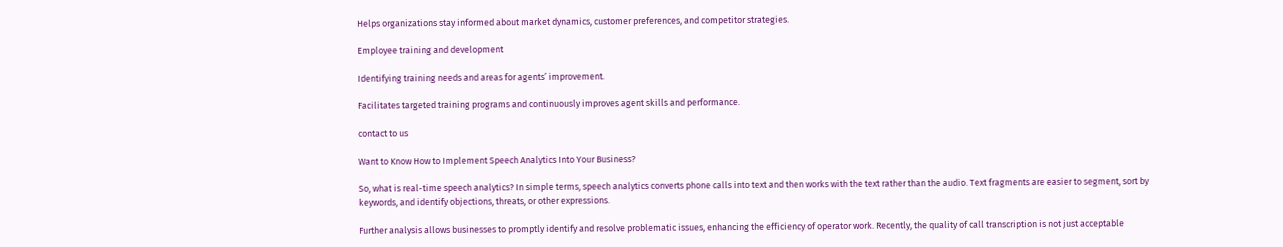Helps organizations stay informed about market dynamics, customer preferences, and competitor strategies.

Employee training and development

Identifying training needs and areas for agents’ improvement.

Facilitates targeted training programs and continuously improves agent skills and performance.

contact to us

Want to Know How to Implement Speech Analytics Into Your Business?

So, what is real-time speech analytics? In simple terms, speech analytics converts phone calls into text and then works with the text rather than the audio. Text fragments are easier to segment, sort by keywords, and identify objections, threats, or other expressions.

Further analysis allows businesses to promptly identify and resolve problematic issues, enhancing the efficiency of operator work. Recently, the quality of call transcription is not just acceptable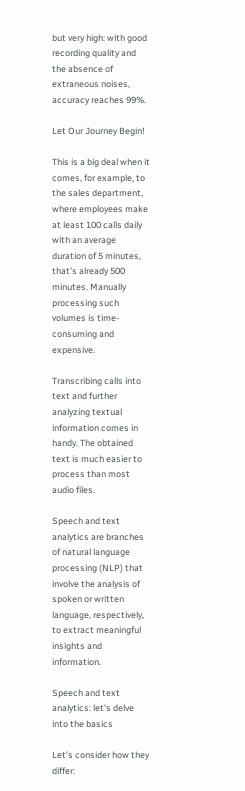but very high: with good recording quality and the absence of extraneous noises, accuracy reaches 99%.

Let Our Journey Begin!

This is a big deal when it comes, for example, to the sales department, where employees make at least 100 calls daily with an average duration of 5 minutes, that's already 500 minutes. Manually processing such volumes is time-consuming and expensive.

Transcribing calls into text and further analyzing textual information comes in handy. The obtained text is much easier to process than most audio files.

Speech and text analytics are branches of natural language processing (NLP) that involve the analysis of spoken or written language, respectively, to extract meaningful insights and information.

Speech and text analytics: let's delve into the basics

Let’s consider how they differ: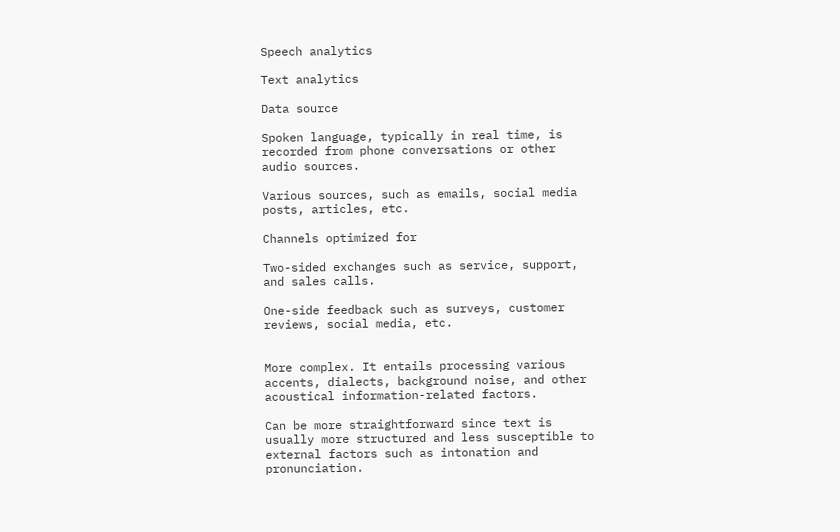Speech analytics

Text analytics

Data source

Spoken language, typically in real time, is recorded from phone conversations or other audio sources.

Various sources, such as emails, social media posts, articles, etc.

Channels optimized for

Two-sided exchanges such as service, support, and sales calls.

One-side feedback such as surveys, customer reviews, social media, etc.


More complex. It entails processing various accents, dialects, background noise, and other acoustical information-related factors.

Can be more straightforward since text is usually more structured and less susceptible to external factors such as intonation and pronunciation.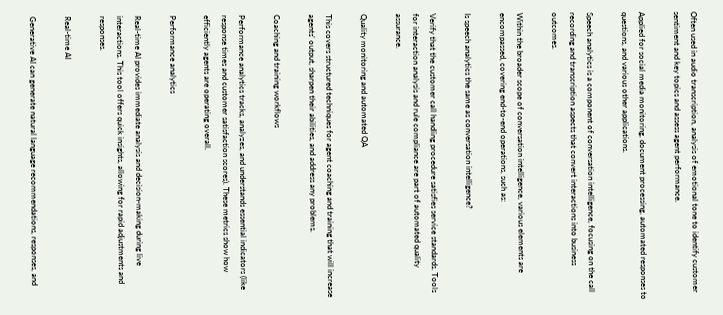Often used in audio transcription, analysis of emotional tone to identify customer sentiment and key topics and assess agent performance.

Applied for social media monitoring, document processing, automated responses to questions, and various other applications.

Speech analytics is a component of conversation intelligence, focusing on the call recording and transcription aspects that convert interactions into business outcomes.

Within the broader scope of conversation intelligence, various elements are encompassed, covering end-to-end operations, such as:

Is speech analytics the same as conversation intelligence?

Verify that the customer call handling procedure satisfies service standards. Tools for interaction analysis and rule compliance are part of automated quality assurance.

Quality monitoring and automated QA

This covers structured techniques for agent coaching and training that will increase agents' output, sharpen their abilities, and address any problems.

Coaching and training workflows

Performance analytics tracks, analyzes, and understands essential indicators (like response times and customer satisfaction scores). These metrics show how efficiently agents are operating overall.

Performance analytics

Real-time AI provides immediate analysis and decision-making during live interactions. This tool offers quick insights, allowing for rapid adjustments and responses.

Real-time AI

Generative AI can generate natural language recommendations, responses, and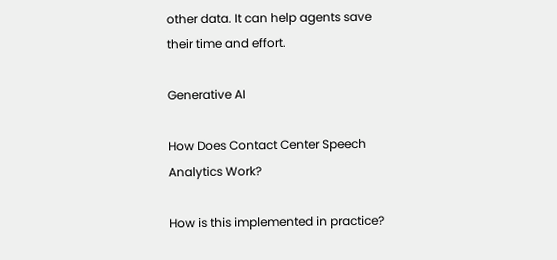other data. It can help agents save their time and effort.

Generative AI

How Does Contact Center Speech Analytics Work?

How is this implemented in practice?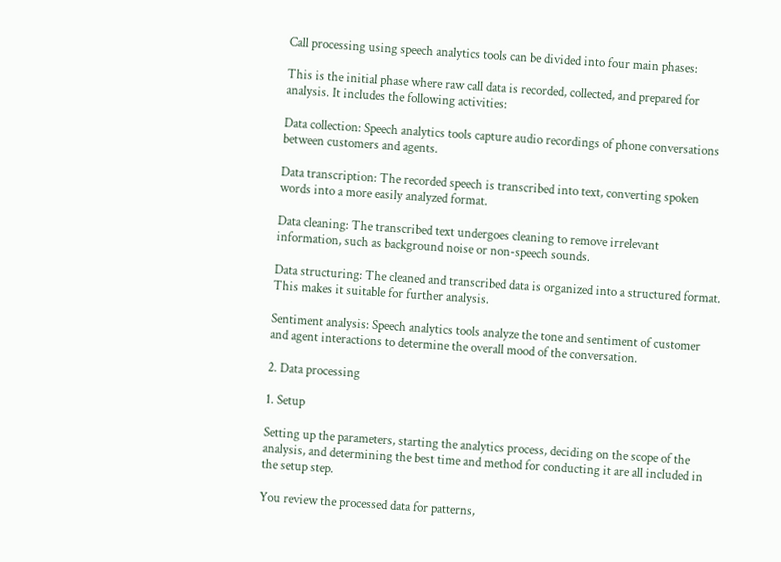Call processing using speech analytics tools can be divided into four main phases:

This is the initial phase where raw call data is recorded, collected, and prepared for analysis. It includes the following activities:

Data collection: Speech analytics tools capture audio recordings of phone conversations between customers and agents.

Data transcription: The recorded speech is transcribed into text, converting spoken words into a more easily analyzed format.

Data cleaning: The transcribed text undergoes cleaning to remove irrelevant information, such as background noise or non-speech sounds.

Data structuring: The cleaned and transcribed data is organized into a structured format. This makes it suitable for further analysis.

Sentiment analysis: Speech analytics tools analyze the tone and sentiment of customer and agent interactions to determine the overall mood of the conversation.

2. Data processing

1. Setup

Setting up the parameters, starting the analytics process, deciding on the scope of the analysis, and determining the best time and method for conducting it are all included in the setup step.

You review the processed data for patterns,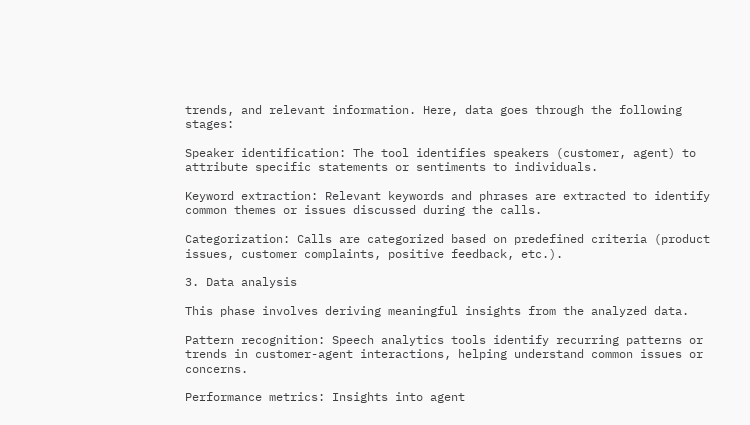trends, and relevant information. Here, data goes through the following stages:

Speaker identification: The tool identifies speakers (customer, agent) to attribute specific statements or sentiments to individuals.

Keyword extraction: Relevant keywords and phrases are extracted to identify common themes or issues discussed during the calls.

Categorization: Calls are categorized based on predefined criteria (product issues, customer complaints, positive feedback, etc.).

3. Data analysis

This phase involves deriving meaningful insights from the analyzed data.

Pattern recognition: Speech analytics tools identify recurring patterns or trends in customer-agent interactions, helping understand common issues or concerns.

Performance metrics: Insights into agent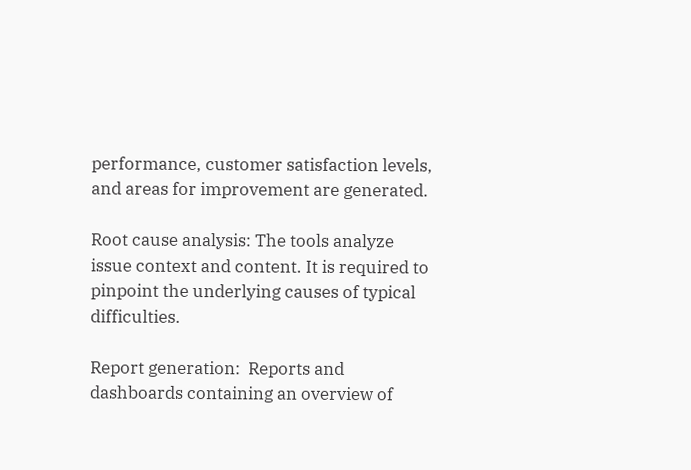performance, customer satisfaction levels, and areas for improvement are generated.

Root cause analysis: The tools analyze issue context and content. It is required to pinpoint the underlying causes of typical difficulties.

Report generation:  Reports and dashboards containing an overview of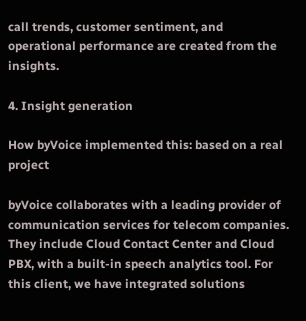call trends, customer sentiment, and operational performance are created from the insights.

4. Insight generation

How byVoice implemented this: based on a real project

byVoice collaborates with a leading provider of communication services for telecom companies. They include Cloud Contact Center and Cloud PBX, with a built-in speech analytics tool. For this client, we have integrated solutions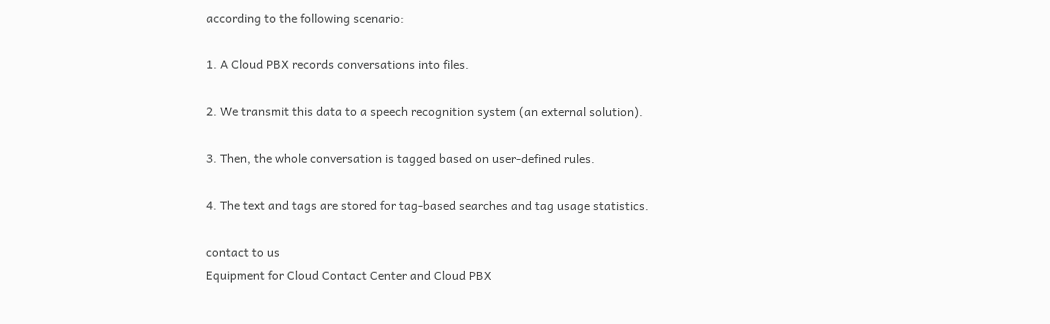according to the following scenario:

1. A Cloud PBX records conversations into files.

2. We transmit this data to a speech recognition system (an external solution).

3. Then, the whole conversation is tagged based on user-defined rules.

4. The text and tags are stored for tag-based searches and tag usage statistics.

contact to us
Equipment for Cloud Contact Center and Cloud PBX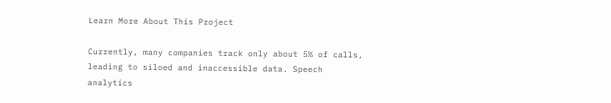Learn More About This Project

Currently, many companies track only about 5% of calls, leading to siloed and inaccessible data. Speech analytics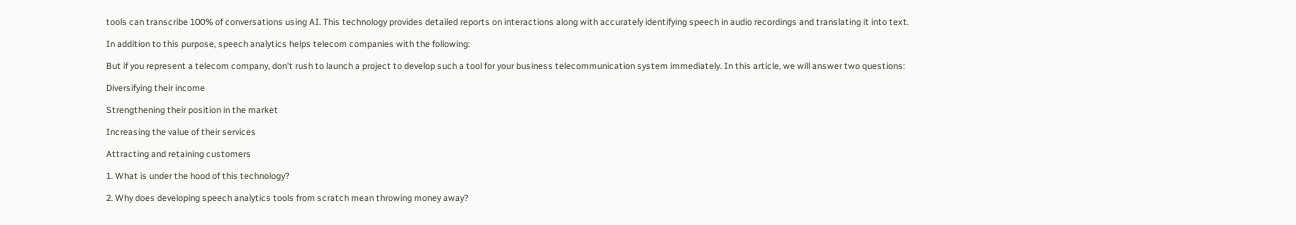tools can transcribe 100% of conversations using AI. This technology provides detailed reports on interactions along with accurately identifying speech in audio recordings and translating it into text.

In addition to this purpose, speech analytics helps telecom companies with the following:

But if you represent a telecom company, don't rush to launch a project to develop such a tool for your business telecommunication system immediately. In this article, we will answer two questions:

Diversifying their income

Strengthening their position in the market

Increasing the value of their services

Attracting and retaining customers

1. What is under the hood of this technology?

2. Why does developing speech analytics tools from scratch mean throwing money away?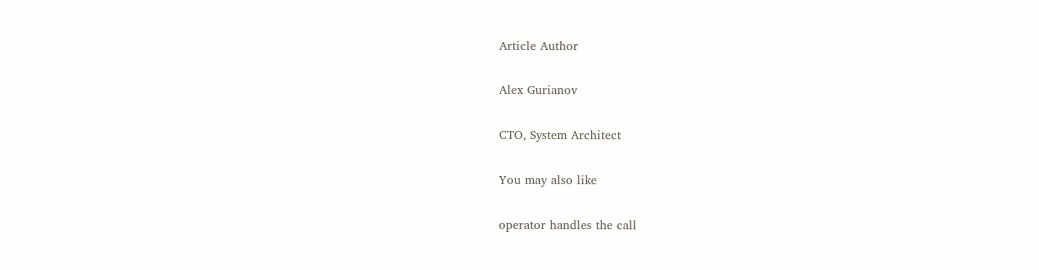Article Author

Alex Gurianov

CTO, System Architect

You may also like

operator handles the call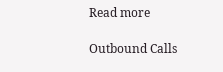Read more

Outbound Calls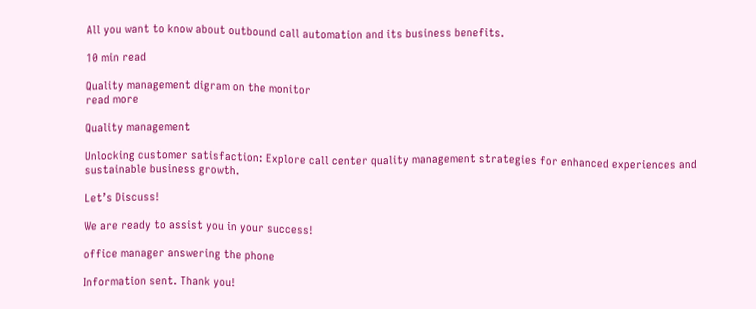All you want to know about outbound call automation and its business benefits.

10 min read

Quality management digram on the monitor
read more

Quality management

Unlocking customer satisfaction: Explore call center quality management strategies for enhanced experiences and sustainable business growth.

Let’s Discuss!

We are ready to assist you in your success!

office manager answering the phone

Information sent. Thank you!